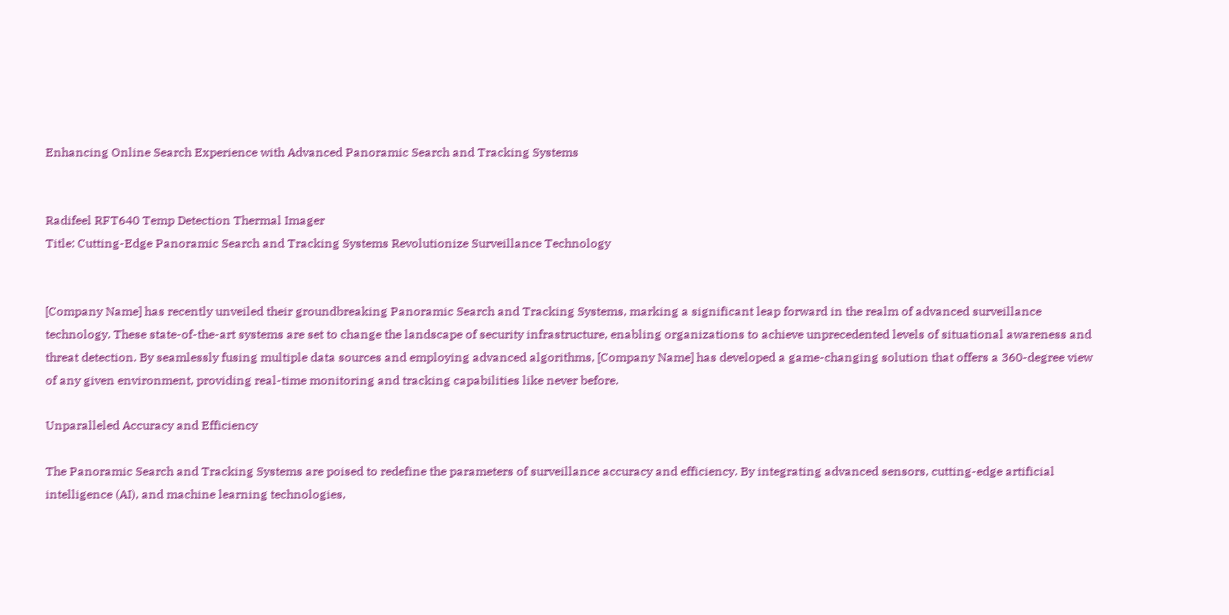Enhancing Online Search Experience with Advanced Panoramic Search and Tracking Systems


Radifeel RFT640 Temp Detection Thermal Imager
Title: Cutting-Edge Panoramic Search and Tracking Systems Revolutionize Surveillance Technology


[Company Name] has recently unveiled their groundbreaking Panoramic Search and Tracking Systems, marking a significant leap forward in the realm of advanced surveillance technology. These state-of-the-art systems are set to change the landscape of security infrastructure, enabling organizations to achieve unprecedented levels of situational awareness and threat detection. By seamlessly fusing multiple data sources and employing advanced algorithms, [Company Name] has developed a game-changing solution that offers a 360-degree view of any given environment, providing real-time monitoring and tracking capabilities like never before.

Unparalleled Accuracy and Efficiency

The Panoramic Search and Tracking Systems are poised to redefine the parameters of surveillance accuracy and efficiency. By integrating advanced sensors, cutting-edge artificial intelligence (AI), and machine learning technologies,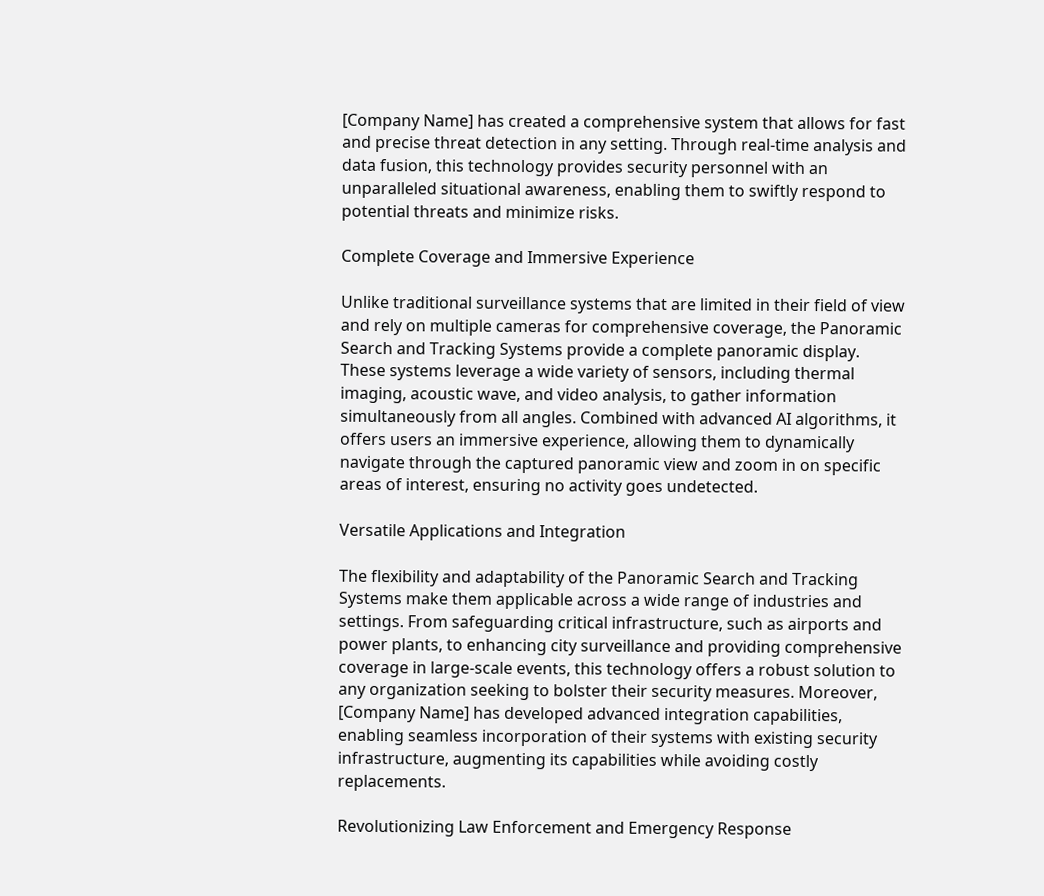[Company Name] has created a comprehensive system that allows for fast and precise threat detection in any setting. Through real-time analysis and data fusion, this technology provides security personnel with an unparalleled situational awareness, enabling them to swiftly respond to potential threats and minimize risks.

Complete Coverage and Immersive Experience

Unlike traditional surveillance systems that are limited in their field of view and rely on multiple cameras for comprehensive coverage, the Panoramic Search and Tracking Systems provide a complete panoramic display. These systems leverage a wide variety of sensors, including thermal imaging, acoustic wave, and video analysis, to gather information simultaneously from all angles. Combined with advanced AI algorithms, it offers users an immersive experience, allowing them to dynamically navigate through the captured panoramic view and zoom in on specific areas of interest, ensuring no activity goes undetected.

Versatile Applications and Integration

The flexibility and adaptability of the Panoramic Search and Tracking Systems make them applicable across a wide range of industries and settings. From safeguarding critical infrastructure, such as airports and power plants, to enhancing city surveillance and providing comprehensive coverage in large-scale events, this technology offers a robust solution to any organization seeking to bolster their security measures. Moreover, [Company Name] has developed advanced integration capabilities, enabling seamless incorporation of their systems with existing security infrastructure, augmenting its capabilities while avoiding costly replacements.

Revolutionizing Law Enforcement and Emergency Response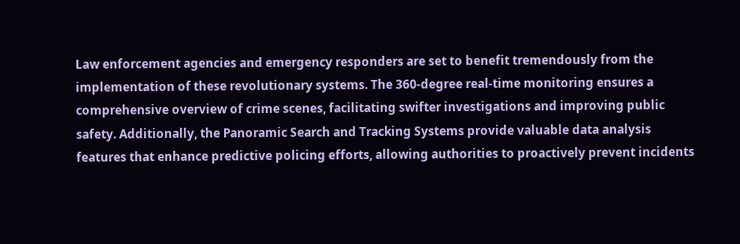Law enforcement agencies and emergency responders are set to benefit tremendously from the implementation of these revolutionary systems. The 360-degree real-time monitoring ensures a comprehensive overview of crime scenes, facilitating swifter investigations and improving public safety. Additionally, the Panoramic Search and Tracking Systems provide valuable data analysis features that enhance predictive policing efforts, allowing authorities to proactively prevent incidents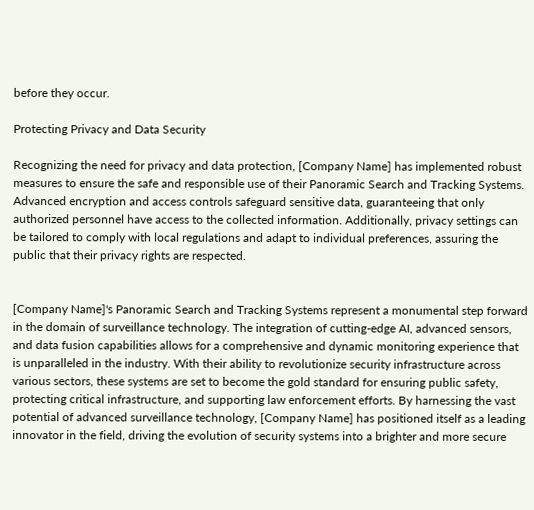before they occur.

Protecting Privacy and Data Security

Recognizing the need for privacy and data protection, [Company Name] has implemented robust measures to ensure the safe and responsible use of their Panoramic Search and Tracking Systems. Advanced encryption and access controls safeguard sensitive data, guaranteeing that only authorized personnel have access to the collected information. Additionally, privacy settings can be tailored to comply with local regulations and adapt to individual preferences, assuring the public that their privacy rights are respected.


[Company Name]'s Panoramic Search and Tracking Systems represent a monumental step forward in the domain of surveillance technology. The integration of cutting-edge AI, advanced sensors, and data fusion capabilities allows for a comprehensive and dynamic monitoring experience that is unparalleled in the industry. With their ability to revolutionize security infrastructure across various sectors, these systems are set to become the gold standard for ensuring public safety, protecting critical infrastructure, and supporting law enforcement efforts. By harnessing the vast potential of advanced surveillance technology, [Company Name] has positioned itself as a leading innovator in the field, driving the evolution of security systems into a brighter and more secure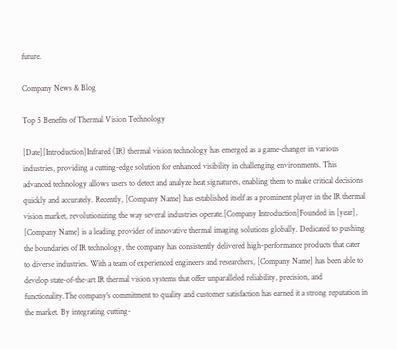future.

Company News & Blog

Top 5 Benefits of Thermal Vision Technology

[Date][Introduction]Infrared (IR) thermal vision technology has emerged as a game-changer in various industries, providing a cutting-edge solution for enhanced visibility in challenging environments. This advanced technology allows users to detect and analyze heat signatures, enabling them to make critical decisions quickly and accurately. Recently, [Company Name] has established itself as a prominent player in the IR thermal vision market, revolutionizing the way several industries operate.[Company Introduction]Founded in [year], [Company Name] is a leading provider of innovative thermal imaging solutions globally. Dedicated to pushing the boundaries of IR technology, the company has consistently delivered high-performance products that cater to diverse industries. With a team of experienced engineers and researchers, [Company Name] has been able to develop state-of-the-art IR thermal vision systems that offer unparalleled reliability, precision, and functionality.The company's commitment to quality and customer satisfaction has earned it a strong reputation in the market. By integrating cutting-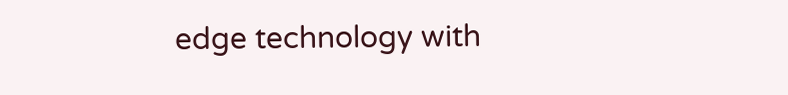edge technology with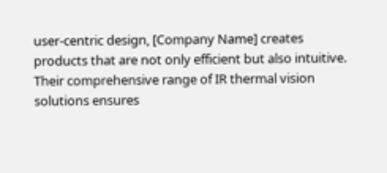user-centric design, [Company Name] creates products that are not only efficient but also intuitive. Their comprehensive range of IR thermal vision solutions ensures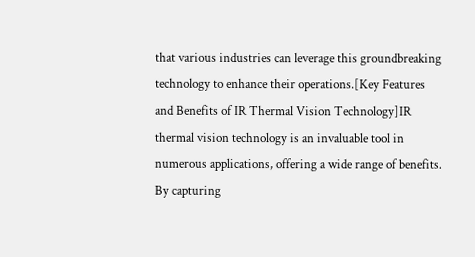that various industries can leverage this groundbreaking technology to enhance their operations.[Key Features and Benefits of IR Thermal Vision Technology]IR thermal vision technology is an invaluable tool in numerous applications, offering a wide range of benefits. By capturing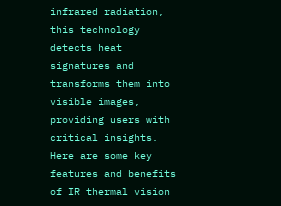infrared radiation, this technology detects heat signatures and transforms them into visible images, providing users with critical insights. Here are some key features and benefits of IR thermal vision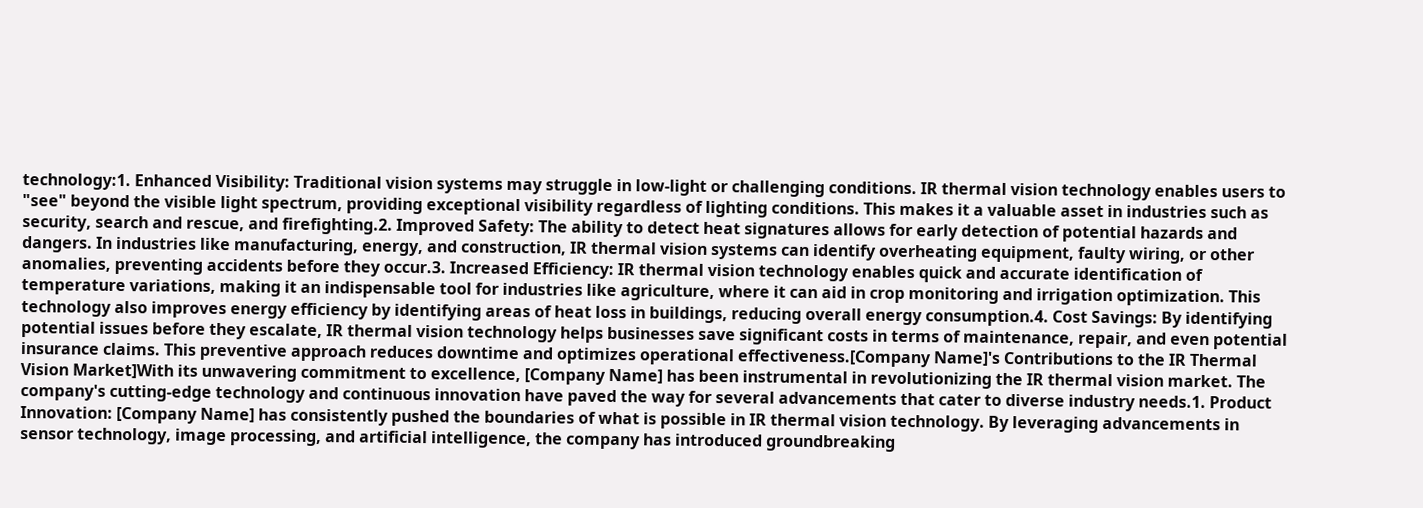technology:1. Enhanced Visibility: Traditional vision systems may struggle in low-light or challenging conditions. IR thermal vision technology enables users to "see" beyond the visible light spectrum, providing exceptional visibility regardless of lighting conditions. This makes it a valuable asset in industries such as security, search and rescue, and firefighting.2. Improved Safety: The ability to detect heat signatures allows for early detection of potential hazards and dangers. In industries like manufacturing, energy, and construction, IR thermal vision systems can identify overheating equipment, faulty wiring, or other anomalies, preventing accidents before they occur.3. Increased Efficiency: IR thermal vision technology enables quick and accurate identification of temperature variations, making it an indispensable tool for industries like agriculture, where it can aid in crop monitoring and irrigation optimization. This technology also improves energy efficiency by identifying areas of heat loss in buildings, reducing overall energy consumption.4. Cost Savings: By identifying potential issues before they escalate, IR thermal vision technology helps businesses save significant costs in terms of maintenance, repair, and even potential insurance claims. This preventive approach reduces downtime and optimizes operational effectiveness.[Company Name]'s Contributions to the IR Thermal Vision Market]With its unwavering commitment to excellence, [Company Name] has been instrumental in revolutionizing the IR thermal vision market. The company's cutting-edge technology and continuous innovation have paved the way for several advancements that cater to diverse industry needs.1. Product Innovation: [Company Name] has consistently pushed the boundaries of what is possible in IR thermal vision technology. By leveraging advancements in sensor technology, image processing, and artificial intelligence, the company has introduced groundbreaking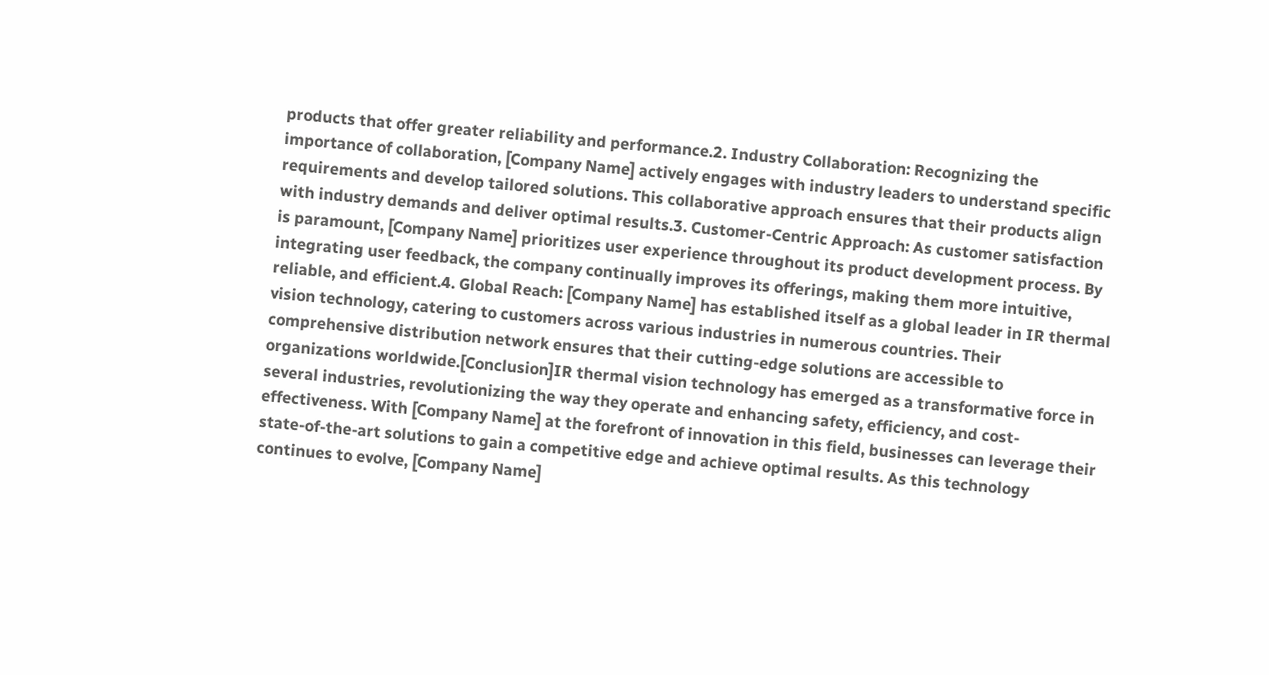products that offer greater reliability and performance.2. Industry Collaboration: Recognizing the importance of collaboration, [Company Name] actively engages with industry leaders to understand specific requirements and develop tailored solutions. This collaborative approach ensures that their products align with industry demands and deliver optimal results.3. Customer-Centric Approach: As customer satisfaction is paramount, [Company Name] prioritizes user experience throughout its product development process. By integrating user feedback, the company continually improves its offerings, making them more intuitive, reliable, and efficient.4. Global Reach: [Company Name] has established itself as a global leader in IR thermal vision technology, catering to customers across various industries in numerous countries. Their comprehensive distribution network ensures that their cutting-edge solutions are accessible to organizations worldwide.[Conclusion]IR thermal vision technology has emerged as a transformative force in several industries, revolutionizing the way they operate and enhancing safety, efficiency, and cost-effectiveness. With [Company Name] at the forefront of innovation in this field, businesses can leverage their state-of-the-art solutions to gain a competitive edge and achieve optimal results. As this technology continues to evolve, [Company Name]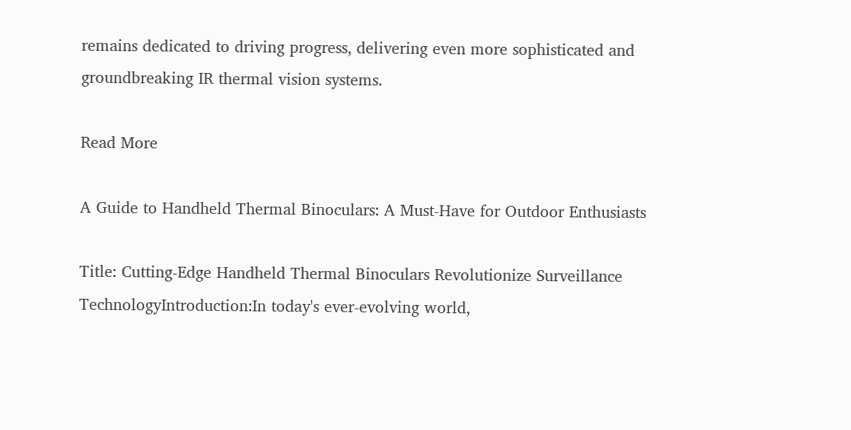remains dedicated to driving progress, delivering even more sophisticated and groundbreaking IR thermal vision systems.

Read More

A Guide to Handheld Thermal Binoculars: A Must-Have for Outdoor Enthusiasts

Title: Cutting-Edge Handheld Thermal Binoculars Revolutionize Surveillance TechnologyIntroduction:In today's ever-evolving world,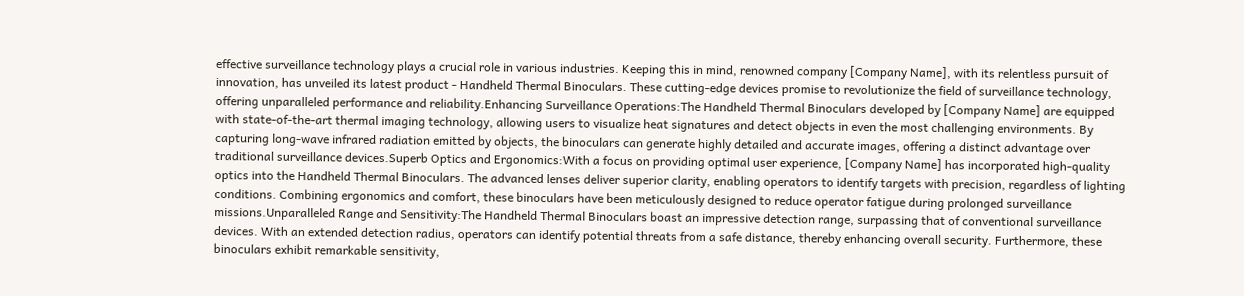effective surveillance technology plays a crucial role in various industries. Keeping this in mind, renowned company [Company Name], with its relentless pursuit of innovation, has unveiled its latest product - Handheld Thermal Binoculars. These cutting-edge devices promise to revolutionize the field of surveillance technology, offering unparalleled performance and reliability.Enhancing Surveillance Operations:The Handheld Thermal Binoculars developed by [Company Name] are equipped with state-of-the-art thermal imaging technology, allowing users to visualize heat signatures and detect objects in even the most challenging environments. By capturing long-wave infrared radiation emitted by objects, the binoculars can generate highly detailed and accurate images, offering a distinct advantage over traditional surveillance devices.Superb Optics and Ergonomics:With a focus on providing optimal user experience, [Company Name] has incorporated high-quality optics into the Handheld Thermal Binoculars. The advanced lenses deliver superior clarity, enabling operators to identify targets with precision, regardless of lighting conditions. Combining ergonomics and comfort, these binoculars have been meticulously designed to reduce operator fatigue during prolonged surveillance missions.Unparalleled Range and Sensitivity:The Handheld Thermal Binoculars boast an impressive detection range, surpassing that of conventional surveillance devices. With an extended detection radius, operators can identify potential threats from a safe distance, thereby enhancing overall security. Furthermore, these binoculars exhibit remarkable sensitivity,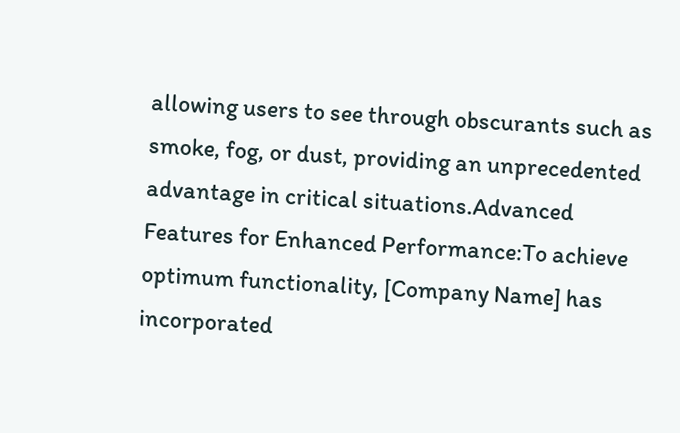allowing users to see through obscurants such as smoke, fog, or dust, providing an unprecedented advantage in critical situations.Advanced Features for Enhanced Performance:To achieve optimum functionality, [Company Name] has incorporated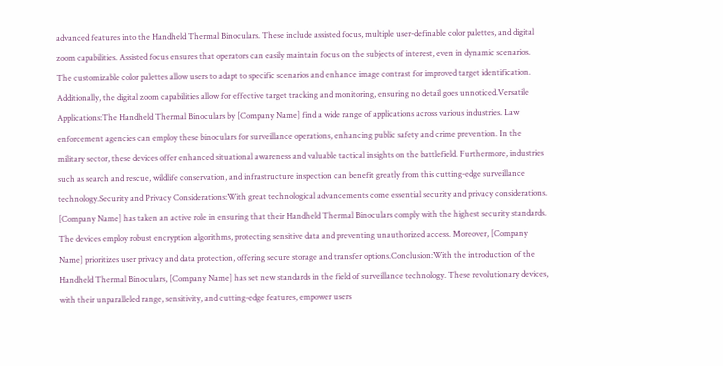advanced features into the Handheld Thermal Binoculars. These include assisted focus, multiple user-definable color palettes, and digital zoom capabilities. Assisted focus ensures that operators can easily maintain focus on the subjects of interest, even in dynamic scenarios. The customizable color palettes allow users to adapt to specific scenarios and enhance image contrast for improved target identification. Additionally, the digital zoom capabilities allow for effective target tracking and monitoring, ensuring no detail goes unnoticed.Versatile Applications:The Handheld Thermal Binoculars by [Company Name] find a wide range of applications across various industries. Law enforcement agencies can employ these binoculars for surveillance operations, enhancing public safety and crime prevention. In the military sector, these devices offer enhanced situational awareness and valuable tactical insights on the battlefield. Furthermore, industries such as search and rescue, wildlife conservation, and infrastructure inspection can benefit greatly from this cutting-edge surveillance technology.Security and Privacy Considerations:With great technological advancements come essential security and privacy considerations. [Company Name] has taken an active role in ensuring that their Handheld Thermal Binoculars comply with the highest security standards. The devices employ robust encryption algorithms, protecting sensitive data and preventing unauthorized access. Moreover, [Company Name] prioritizes user privacy and data protection, offering secure storage and transfer options.Conclusion:With the introduction of the Handheld Thermal Binoculars, [Company Name] has set new standards in the field of surveillance technology. These revolutionary devices, with their unparalleled range, sensitivity, and cutting-edge features, empower users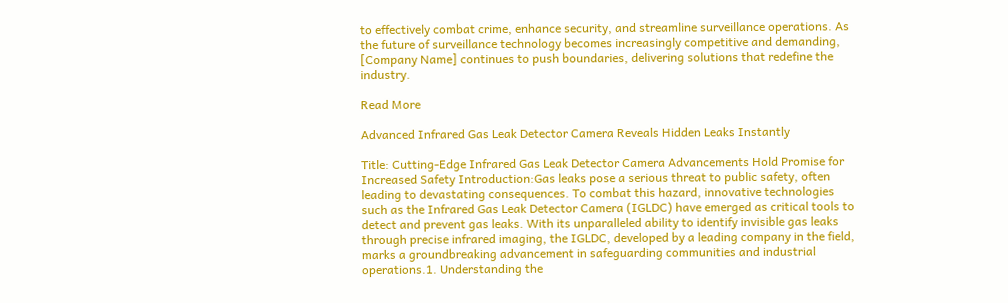to effectively combat crime, enhance security, and streamline surveillance operations. As the future of surveillance technology becomes increasingly competitive and demanding, [Company Name] continues to push boundaries, delivering solutions that redefine the industry.

Read More

Advanced Infrared Gas Leak Detector Camera Reveals Hidden Leaks Instantly

Title: Cutting-Edge Infrared Gas Leak Detector Camera Advancements Hold Promise for Increased Safety Introduction:Gas leaks pose a serious threat to public safety, often leading to devastating consequences. To combat this hazard, innovative technologies such as the Infrared Gas Leak Detector Camera (IGLDC) have emerged as critical tools to detect and prevent gas leaks. With its unparalleled ability to identify invisible gas leaks through precise infrared imaging, the IGLDC, developed by a leading company in the field, marks a groundbreaking advancement in safeguarding communities and industrial operations.1. Understanding the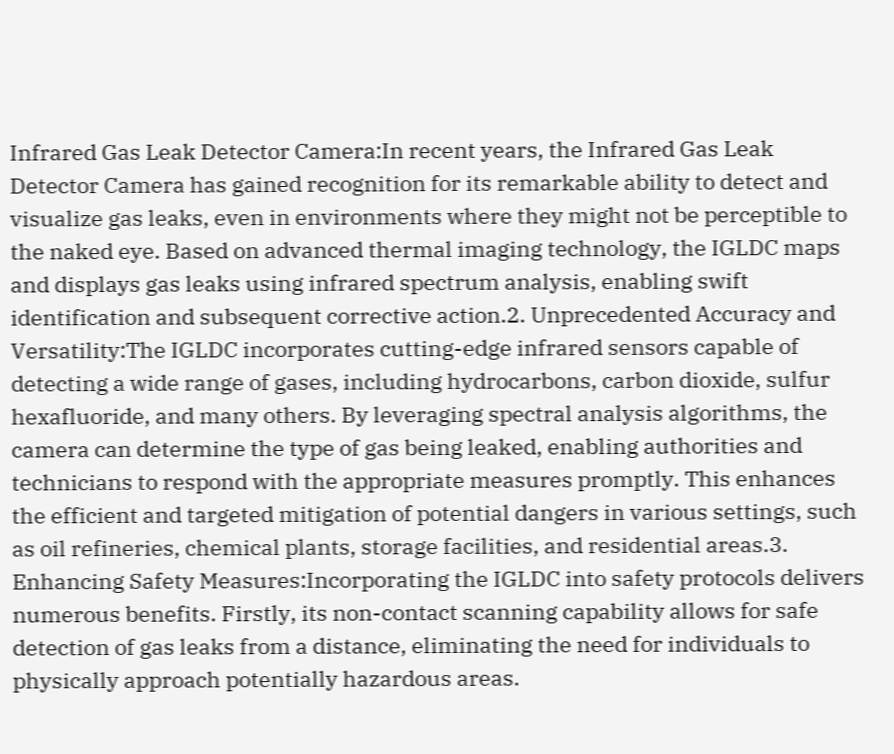Infrared Gas Leak Detector Camera:In recent years, the Infrared Gas Leak Detector Camera has gained recognition for its remarkable ability to detect and visualize gas leaks, even in environments where they might not be perceptible to the naked eye. Based on advanced thermal imaging technology, the IGLDC maps and displays gas leaks using infrared spectrum analysis, enabling swift identification and subsequent corrective action.2. Unprecedented Accuracy and Versatility:The IGLDC incorporates cutting-edge infrared sensors capable of detecting a wide range of gases, including hydrocarbons, carbon dioxide, sulfur hexafluoride, and many others. By leveraging spectral analysis algorithms, the camera can determine the type of gas being leaked, enabling authorities and technicians to respond with the appropriate measures promptly. This enhances the efficient and targeted mitigation of potential dangers in various settings, such as oil refineries, chemical plants, storage facilities, and residential areas.3. Enhancing Safety Measures:Incorporating the IGLDC into safety protocols delivers numerous benefits. Firstly, its non-contact scanning capability allows for safe detection of gas leaks from a distance, eliminating the need for individuals to physically approach potentially hazardous areas.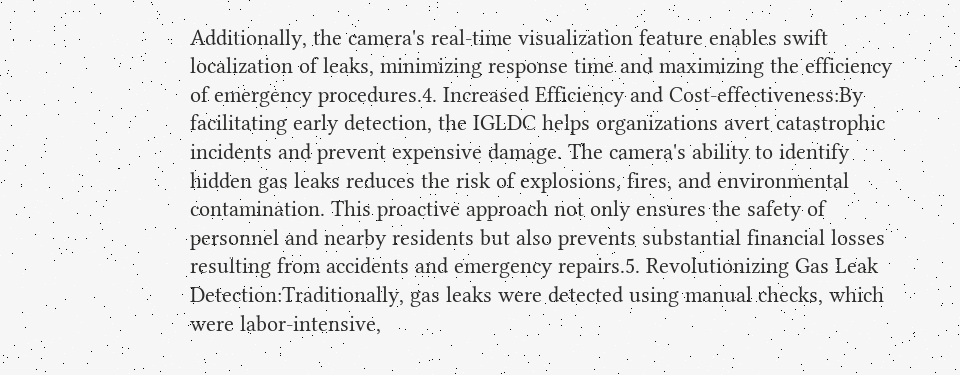Additionally, the camera's real-time visualization feature enables swift localization of leaks, minimizing response time and maximizing the efficiency of emergency procedures.4. Increased Efficiency and Cost-effectiveness:By facilitating early detection, the IGLDC helps organizations avert catastrophic incidents and prevent expensive damage. The camera's ability to identify hidden gas leaks reduces the risk of explosions, fires, and environmental contamination. This proactive approach not only ensures the safety of personnel and nearby residents but also prevents substantial financial losses resulting from accidents and emergency repairs.5. Revolutionizing Gas Leak Detection:Traditionally, gas leaks were detected using manual checks, which were labor-intensive,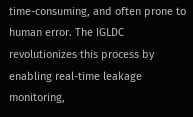time-consuming, and often prone to human error. The IGLDC revolutionizes this process by enabling real-time leakage monitoring,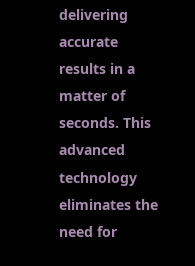delivering accurate results in a matter of seconds. This advanced technology eliminates the need for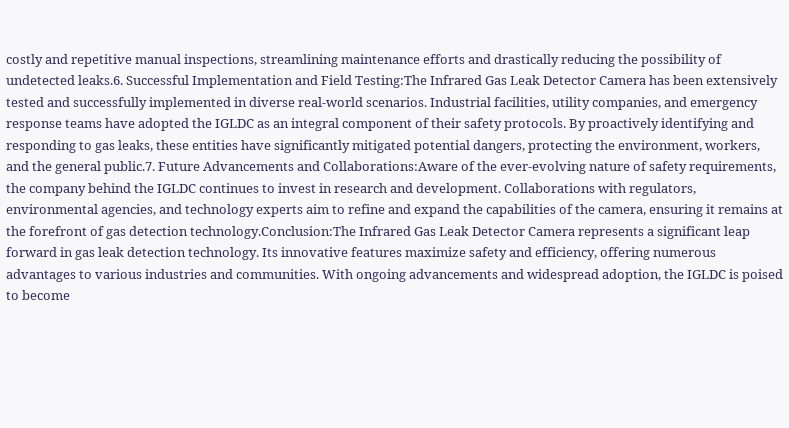costly and repetitive manual inspections, streamlining maintenance efforts and drastically reducing the possibility of undetected leaks.6. Successful Implementation and Field Testing:The Infrared Gas Leak Detector Camera has been extensively tested and successfully implemented in diverse real-world scenarios. Industrial facilities, utility companies, and emergency response teams have adopted the IGLDC as an integral component of their safety protocols. By proactively identifying and responding to gas leaks, these entities have significantly mitigated potential dangers, protecting the environment, workers, and the general public.7. Future Advancements and Collaborations:Aware of the ever-evolving nature of safety requirements, the company behind the IGLDC continues to invest in research and development. Collaborations with regulators, environmental agencies, and technology experts aim to refine and expand the capabilities of the camera, ensuring it remains at the forefront of gas detection technology.Conclusion:The Infrared Gas Leak Detector Camera represents a significant leap forward in gas leak detection technology. Its innovative features maximize safety and efficiency, offering numerous advantages to various industries and communities. With ongoing advancements and widespread adoption, the IGLDC is poised to become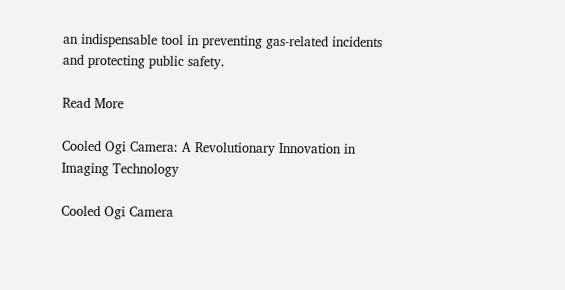an indispensable tool in preventing gas-related incidents and protecting public safety.

Read More

Cooled Ogi Camera: A Revolutionary Innovation in Imaging Technology

Cooled Ogi Camera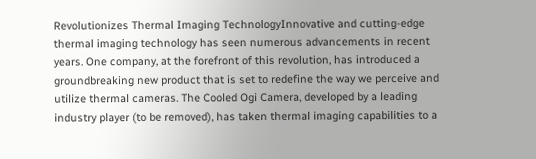Revolutionizes Thermal Imaging TechnologyInnovative and cutting-edge thermal imaging technology has seen numerous advancements in recent years. One company, at the forefront of this revolution, has introduced a groundbreaking new product that is set to redefine the way we perceive and utilize thermal cameras. The Cooled Ogi Camera, developed by a leading industry player (to be removed), has taken thermal imaging capabilities to a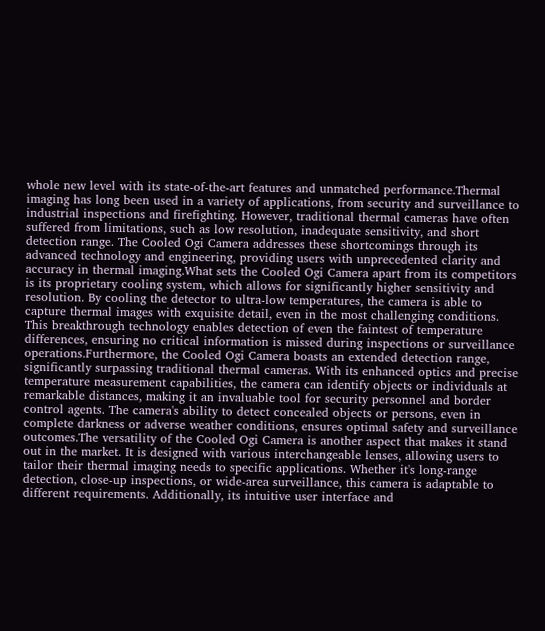whole new level with its state-of-the-art features and unmatched performance.Thermal imaging has long been used in a variety of applications, from security and surveillance to industrial inspections and firefighting. However, traditional thermal cameras have often suffered from limitations, such as low resolution, inadequate sensitivity, and short detection range. The Cooled Ogi Camera addresses these shortcomings through its advanced technology and engineering, providing users with unprecedented clarity and accuracy in thermal imaging.What sets the Cooled Ogi Camera apart from its competitors is its proprietary cooling system, which allows for significantly higher sensitivity and resolution. By cooling the detector to ultra-low temperatures, the camera is able to capture thermal images with exquisite detail, even in the most challenging conditions. This breakthrough technology enables detection of even the faintest of temperature differences, ensuring no critical information is missed during inspections or surveillance operations.Furthermore, the Cooled Ogi Camera boasts an extended detection range, significantly surpassing traditional thermal cameras. With its enhanced optics and precise temperature measurement capabilities, the camera can identify objects or individuals at remarkable distances, making it an invaluable tool for security personnel and border control agents. The camera's ability to detect concealed objects or persons, even in complete darkness or adverse weather conditions, ensures optimal safety and surveillance outcomes.The versatility of the Cooled Ogi Camera is another aspect that makes it stand out in the market. It is designed with various interchangeable lenses, allowing users to tailor their thermal imaging needs to specific applications. Whether it's long-range detection, close-up inspections, or wide-area surveillance, this camera is adaptable to different requirements. Additionally, its intuitive user interface and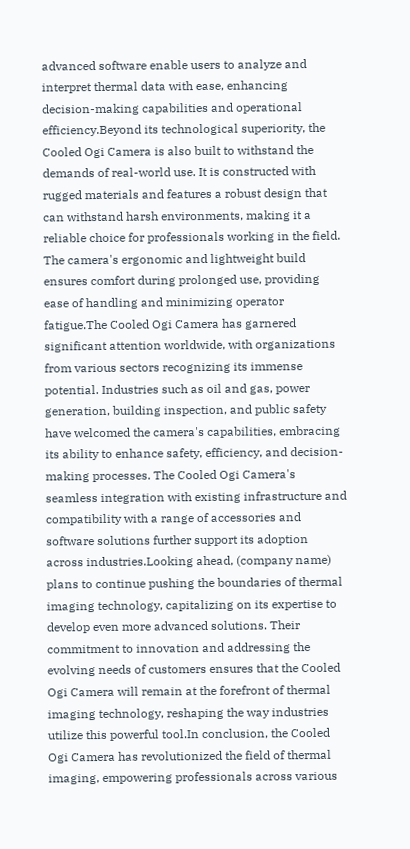advanced software enable users to analyze and interpret thermal data with ease, enhancing decision-making capabilities and operational efficiency.Beyond its technological superiority, the Cooled Ogi Camera is also built to withstand the demands of real-world use. It is constructed with rugged materials and features a robust design that can withstand harsh environments, making it a reliable choice for professionals working in the field. The camera's ergonomic and lightweight build ensures comfort during prolonged use, providing ease of handling and minimizing operator fatigue.The Cooled Ogi Camera has garnered significant attention worldwide, with organizations from various sectors recognizing its immense potential. Industries such as oil and gas, power generation, building inspection, and public safety have welcomed the camera's capabilities, embracing its ability to enhance safety, efficiency, and decision-making processes. The Cooled Ogi Camera's seamless integration with existing infrastructure and compatibility with a range of accessories and software solutions further support its adoption across industries.Looking ahead, (company name) plans to continue pushing the boundaries of thermal imaging technology, capitalizing on its expertise to develop even more advanced solutions. Their commitment to innovation and addressing the evolving needs of customers ensures that the Cooled Ogi Camera will remain at the forefront of thermal imaging technology, reshaping the way industries utilize this powerful tool.In conclusion, the Cooled Ogi Camera has revolutionized the field of thermal imaging, empowering professionals across various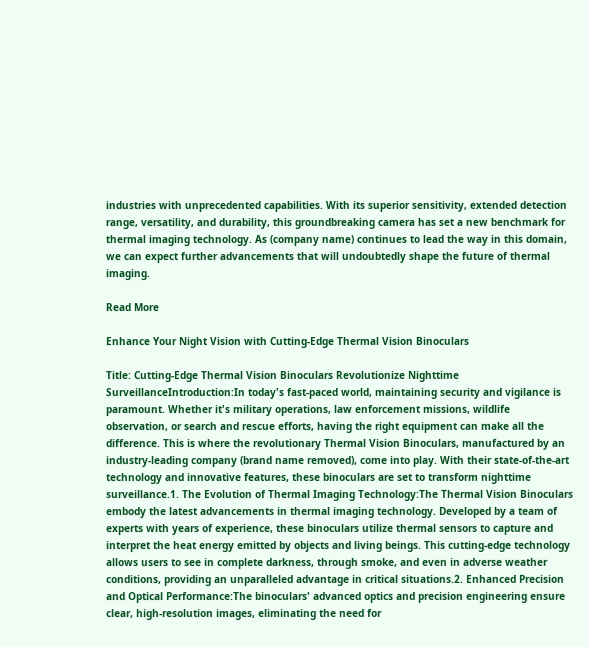industries with unprecedented capabilities. With its superior sensitivity, extended detection range, versatility, and durability, this groundbreaking camera has set a new benchmark for thermal imaging technology. As (company name) continues to lead the way in this domain, we can expect further advancements that will undoubtedly shape the future of thermal imaging.

Read More

Enhance Your Night Vision with Cutting-Edge Thermal Vision Binoculars

Title: Cutting-Edge Thermal Vision Binoculars Revolutionize Nighttime SurveillanceIntroduction:In today's fast-paced world, maintaining security and vigilance is paramount. Whether it's military operations, law enforcement missions, wildlife observation, or search and rescue efforts, having the right equipment can make all the difference. This is where the revolutionary Thermal Vision Binoculars, manufactured by an industry-leading company (brand name removed), come into play. With their state-of-the-art technology and innovative features, these binoculars are set to transform nighttime surveillance.1. The Evolution of Thermal Imaging Technology:The Thermal Vision Binoculars embody the latest advancements in thermal imaging technology. Developed by a team of experts with years of experience, these binoculars utilize thermal sensors to capture and interpret the heat energy emitted by objects and living beings. This cutting-edge technology allows users to see in complete darkness, through smoke, and even in adverse weather conditions, providing an unparalleled advantage in critical situations.2. Enhanced Precision and Optical Performance:The binoculars' advanced optics and precision engineering ensure clear, high-resolution images, eliminating the need for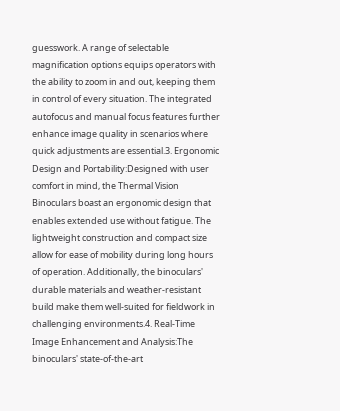guesswork. A range of selectable magnification options equips operators with the ability to zoom in and out, keeping them in control of every situation. The integrated autofocus and manual focus features further enhance image quality in scenarios where quick adjustments are essential.3. Ergonomic Design and Portability:Designed with user comfort in mind, the Thermal Vision Binoculars boast an ergonomic design that enables extended use without fatigue. The lightweight construction and compact size allow for ease of mobility during long hours of operation. Additionally, the binoculars' durable materials and weather-resistant build make them well-suited for fieldwork in challenging environments.4. Real-Time Image Enhancement and Analysis:The binoculars' state-of-the-art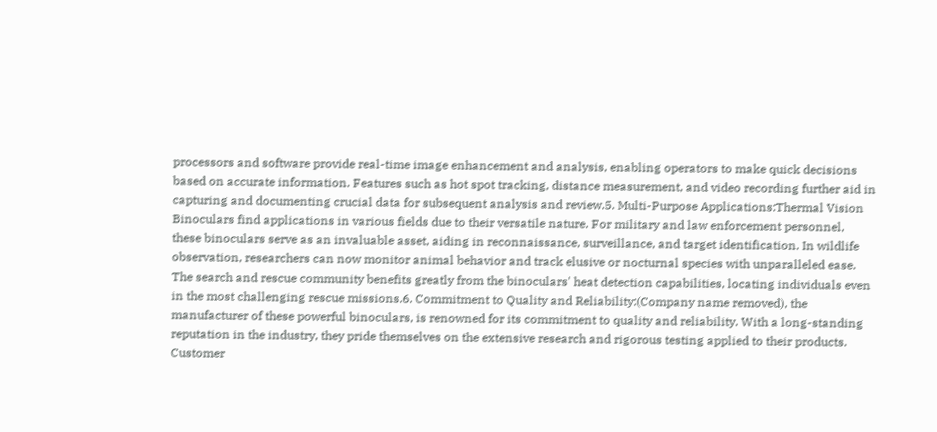processors and software provide real-time image enhancement and analysis, enabling operators to make quick decisions based on accurate information. Features such as hot spot tracking, distance measurement, and video recording further aid in capturing and documenting crucial data for subsequent analysis and review.5. Multi-Purpose Applications:Thermal Vision Binoculars find applications in various fields due to their versatile nature. For military and law enforcement personnel, these binoculars serve as an invaluable asset, aiding in reconnaissance, surveillance, and target identification. In wildlife observation, researchers can now monitor animal behavior and track elusive or nocturnal species with unparalleled ease. The search and rescue community benefits greatly from the binoculars' heat detection capabilities, locating individuals even in the most challenging rescue missions.6. Commitment to Quality and Reliability:(Company name removed), the manufacturer of these powerful binoculars, is renowned for its commitment to quality and reliability. With a long-standing reputation in the industry, they pride themselves on the extensive research and rigorous testing applied to their products. Customer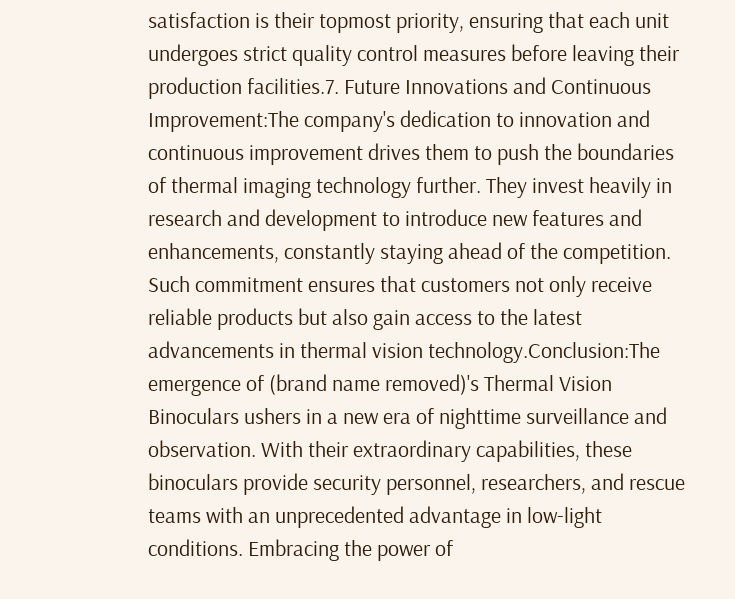satisfaction is their topmost priority, ensuring that each unit undergoes strict quality control measures before leaving their production facilities.7. Future Innovations and Continuous Improvement:The company's dedication to innovation and continuous improvement drives them to push the boundaries of thermal imaging technology further. They invest heavily in research and development to introduce new features and enhancements, constantly staying ahead of the competition. Such commitment ensures that customers not only receive reliable products but also gain access to the latest advancements in thermal vision technology.Conclusion:The emergence of (brand name removed)'s Thermal Vision Binoculars ushers in a new era of nighttime surveillance and observation. With their extraordinary capabilities, these binoculars provide security personnel, researchers, and rescue teams with an unprecedented advantage in low-light conditions. Embracing the power of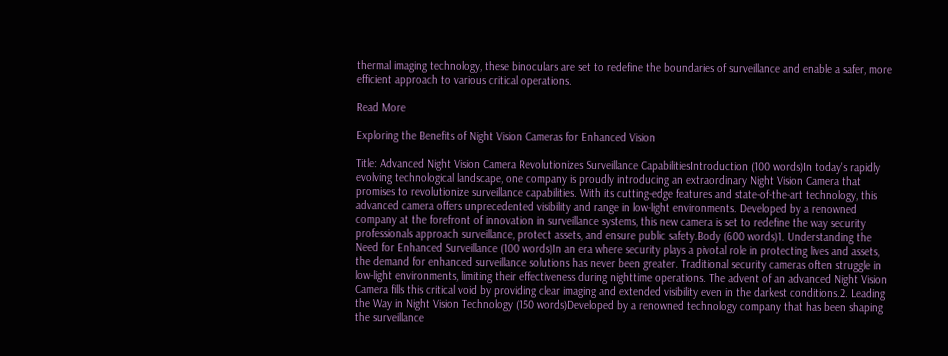thermal imaging technology, these binoculars are set to redefine the boundaries of surveillance and enable a safer, more efficient approach to various critical operations.

Read More

Exploring the Benefits of Night Vision Cameras for Enhanced Vision

Title: Advanced Night Vision Camera Revolutionizes Surveillance CapabilitiesIntroduction (100 words)In today's rapidly evolving technological landscape, one company is proudly introducing an extraordinary Night Vision Camera that promises to revolutionize surveillance capabilities. With its cutting-edge features and state-of-the-art technology, this advanced camera offers unprecedented visibility and range in low-light environments. Developed by a renowned company at the forefront of innovation in surveillance systems, this new camera is set to redefine the way security professionals approach surveillance, protect assets, and ensure public safety.Body (600 words)1. Understanding the Need for Enhanced Surveillance (100 words)In an era where security plays a pivotal role in protecting lives and assets, the demand for enhanced surveillance solutions has never been greater. Traditional security cameras often struggle in low-light environments, limiting their effectiveness during nighttime operations. The advent of an advanced Night Vision Camera fills this critical void by providing clear imaging and extended visibility even in the darkest conditions.2. Leading the Way in Night Vision Technology (150 words)Developed by a renowned technology company that has been shaping the surveillance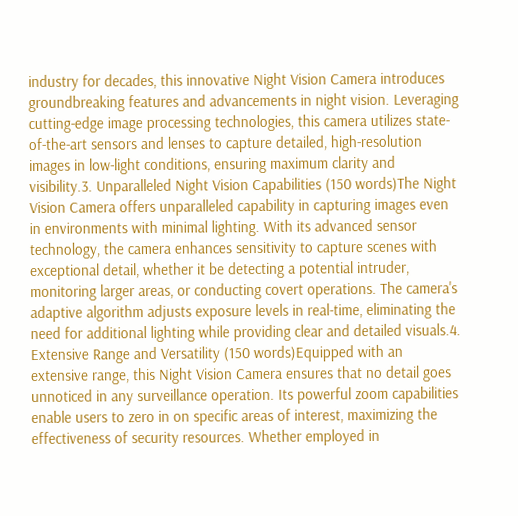industry for decades, this innovative Night Vision Camera introduces groundbreaking features and advancements in night vision. Leveraging cutting-edge image processing technologies, this camera utilizes state-of-the-art sensors and lenses to capture detailed, high-resolution images in low-light conditions, ensuring maximum clarity and visibility.3. Unparalleled Night Vision Capabilities (150 words)The Night Vision Camera offers unparalleled capability in capturing images even in environments with minimal lighting. With its advanced sensor technology, the camera enhances sensitivity to capture scenes with exceptional detail, whether it be detecting a potential intruder, monitoring larger areas, or conducting covert operations. The camera's adaptive algorithm adjusts exposure levels in real-time, eliminating the need for additional lighting while providing clear and detailed visuals.4. Extensive Range and Versatility (150 words)Equipped with an extensive range, this Night Vision Camera ensures that no detail goes unnoticed in any surveillance operation. Its powerful zoom capabilities enable users to zero in on specific areas of interest, maximizing the effectiveness of security resources. Whether employed in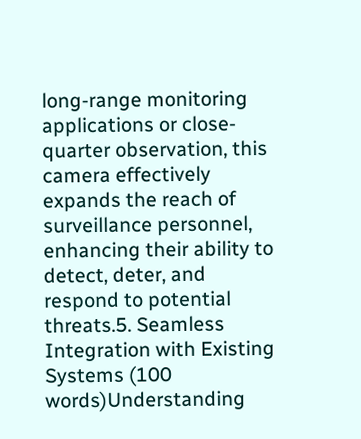long-range monitoring applications or close-quarter observation, this camera effectively expands the reach of surveillance personnel, enhancing their ability to detect, deter, and respond to potential threats.5. Seamless Integration with Existing Systems (100 words)Understanding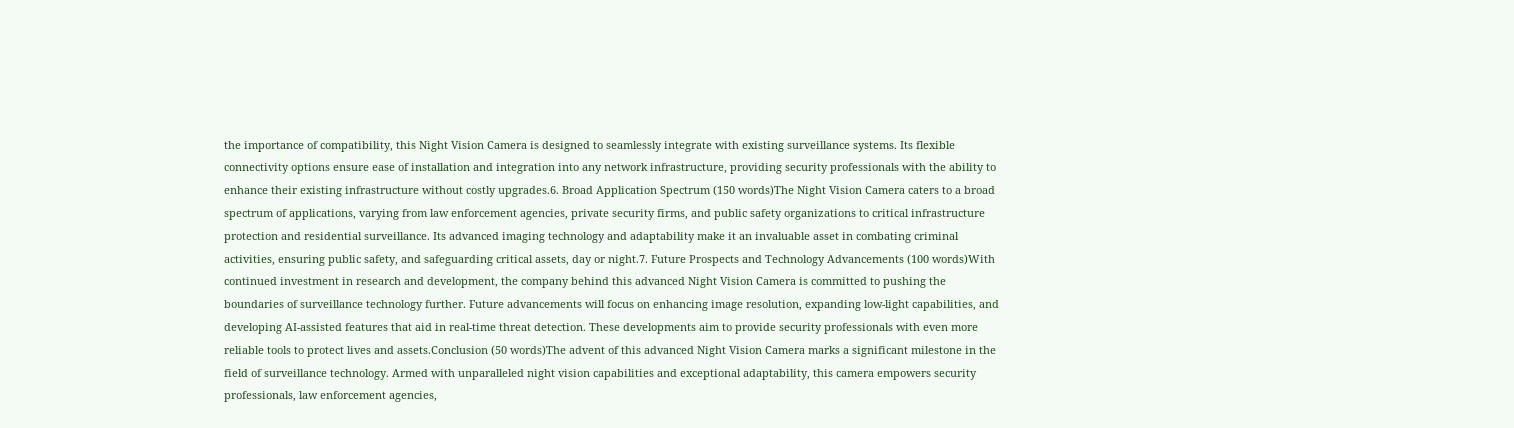the importance of compatibility, this Night Vision Camera is designed to seamlessly integrate with existing surveillance systems. Its flexible connectivity options ensure ease of installation and integration into any network infrastructure, providing security professionals with the ability to enhance their existing infrastructure without costly upgrades.6. Broad Application Spectrum (150 words)The Night Vision Camera caters to a broad spectrum of applications, varying from law enforcement agencies, private security firms, and public safety organizations to critical infrastructure protection and residential surveillance. Its advanced imaging technology and adaptability make it an invaluable asset in combating criminal activities, ensuring public safety, and safeguarding critical assets, day or night.7. Future Prospects and Technology Advancements (100 words)With continued investment in research and development, the company behind this advanced Night Vision Camera is committed to pushing the boundaries of surveillance technology further. Future advancements will focus on enhancing image resolution, expanding low-light capabilities, and developing AI-assisted features that aid in real-time threat detection. These developments aim to provide security professionals with even more reliable tools to protect lives and assets.Conclusion (50 words)The advent of this advanced Night Vision Camera marks a significant milestone in the field of surveillance technology. Armed with unparalleled night vision capabilities and exceptional adaptability, this camera empowers security professionals, law enforcement agencies,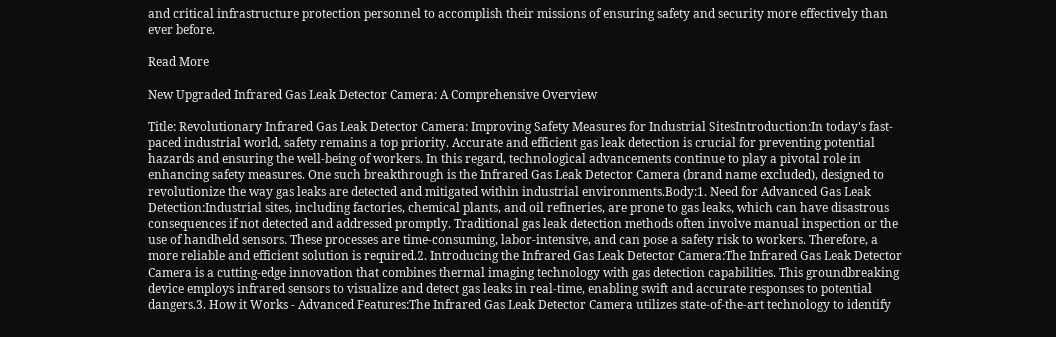and critical infrastructure protection personnel to accomplish their missions of ensuring safety and security more effectively than ever before.

Read More

New Upgraded Infrared Gas Leak Detector Camera: A Comprehensive Overview

Title: Revolutionary Infrared Gas Leak Detector Camera: Improving Safety Measures for Industrial SitesIntroduction:In today's fast-paced industrial world, safety remains a top priority. Accurate and efficient gas leak detection is crucial for preventing potential hazards and ensuring the well-being of workers. In this regard, technological advancements continue to play a pivotal role in enhancing safety measures. One such breakthrough is the Infrared Gas Leak Detector Camera (brand name excluded), designed to revolutionize the way gas leaks are detected and mitigated within industrial environments.Body:1. Need for Advanced Gas Leak Detection:Industrial sites, including factories, chemical plants, and oil refineries, are prone to gas leaks, which can have disastrous consequences if not detected and addressed promptly. Traditional gas leak detection methods often involve manual inspection or the use of handheld sensors. These processes are time-consuming, labor-intensive, and can pose a safety risk to workers. Therefore, a more reliable and efficient solution is required.2. Introducing the Infrared Gas Leak Detector Camera:The Infrared Gas Leak Detector Camera is a cutting-edge innovation that combines thermal imaging technology with gas detection capabilities. This groundbreaking device employs infrared sensors to visualize and detect gas leaks in real-time, enabling swift and accurate responses to potential dangers.3. How it Works - Advanced Features:The Infrared Gas Leak Detector Camera utilizes state-of-the-art technology to identify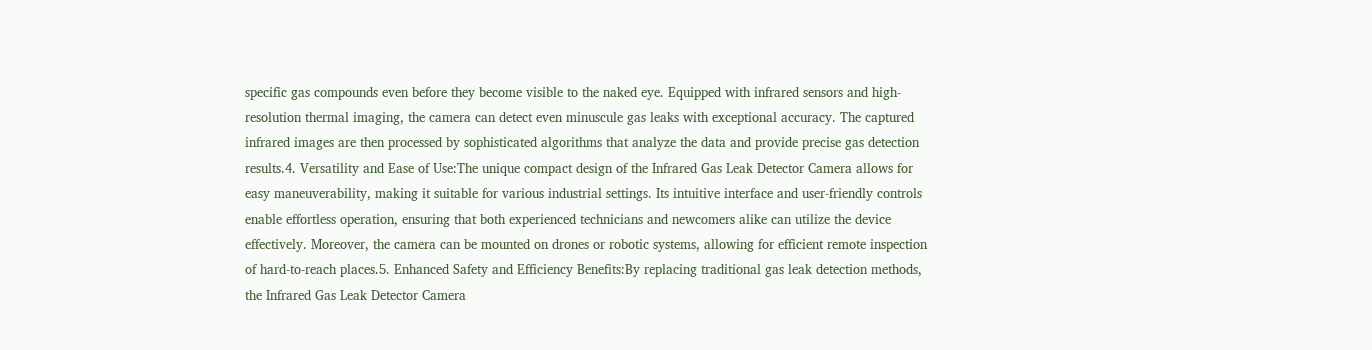specific gas compounds even before they become visible to the naked eye. Equipped with infrared sensors and high-resolution thermal imaging, the camera can detect even minuscule gas leaks with exceptional accuracy. The captured infrared images are then processed by sophisticated algorithms that analyze the data and provide precise gas detection results.4. Versatility and Ease of Use:The unique compact design of the Infrared Gas Leak Detector Camera allows for easy maneuverability, making it suitable for various industrial settings. Its intuitive interface and user-friendly controls enable effortless operation, ensuring that both experienced technicians and newcomers alike can utilize the device effectively. Moreover, the camera can be mounted on drones or robotic systems, allowing for efficient remote inspection of hard-to-reach places.5. Enhanced Safety and Efficiency Benefits:By replacing traditional gas leak detection methods, the Infrared Gas Leak Detector Camera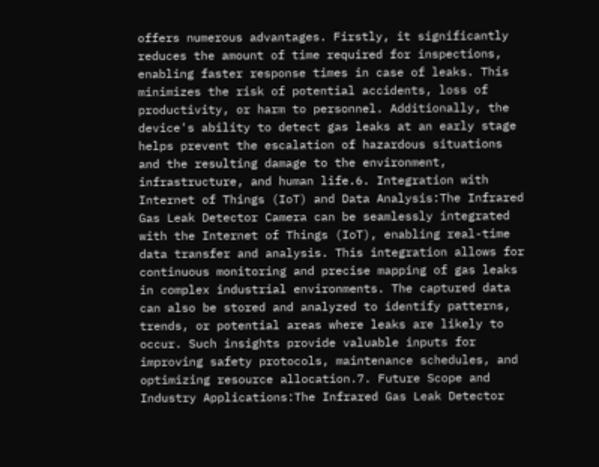offers numerous advantages. Firstly, it significantly reduces the amount of time required for inspections, enabling faster response times in case of leaks. This minimizes the risk of potential accidents, loss of productivity, or harm to personnel. Additionally, the device's ability to detect gas leaks at an early stage helps prevent the escalation of hazardous situations and the resulting damage to the environment, infrastructure, and human life.6. Integration with Internet of Things (IoT) and Data Analysis:The Infrared Gas Leak Detector Camera can be seamlessly integrated with the Internet of Things (IoT), enabling real-time data transfer and analysis. This integration allows for continuous monitoring and precise mapping of gas leaks in complex industrial environments. The captured data can also be stored and analyzed to identify patterns, trends, or potential areas where leaks are likely to occur. Such insights provide valuable inputs for improving safety protocols, maintenance schedules, and optimizing resource allocation.7. Future Scope and Industry Applications:The Infrared Gas Leak Detector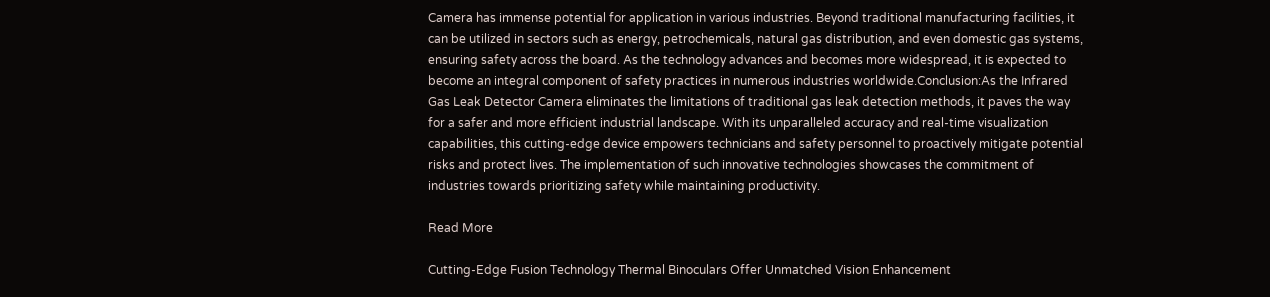Camera has immense potential for application in various industries. Beyond traditional manufacturing facilities, it can be utilized in sectors such as energy, petrochemicals, natural gas distribution, and even domestic gas systems, ensuring safety across the board. As the technology advances and becomes more widespread, it is expected to become an integral component of safety practices in numerous industries worldwide.Conclusion:As the Infrared Gas Leak Detector Camera eliminates the limitations of traditional gas leak detection methods, it paves the way for a safer and more efficient industrial landscape. With its unparalleled accuracy and real-time visualization capabilities, this cutting-edge device empowers technicians and safety personnel to proactively mitigate potential risks and protect lives. The implementation of such innovative technologies showcases the commitment of industries towards prioritizing safety while maintaining productivity.

Read More

Cutting-Edge Fusion Technology Thermal Binoculars Offer Unmatched Vision Enhancement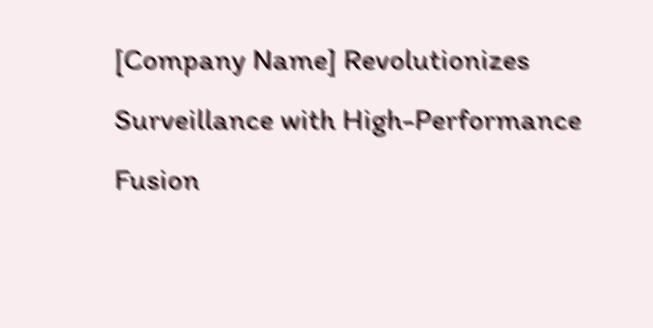[Company Name] Revolutionizes Surveillance with High-Performance Fusion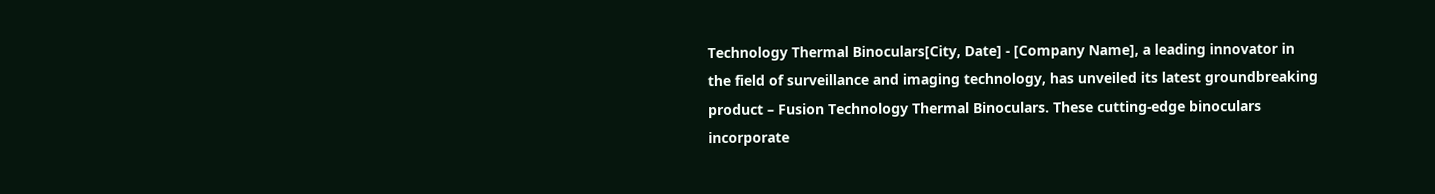Technology Thermal Binoculars[City, Date] - [Company Name], a leading innovator in the field of surveillance and imaging technology, has unveiled its latest groundbreaking product – Fusion Technology Thermal Binoculars. These cutting-edge binoculars incorporate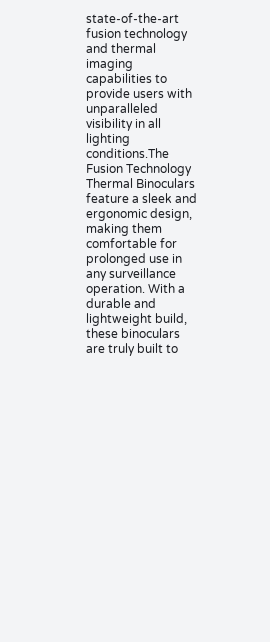state-of-the-art fusion technology and thermal imaging capabilities to provide users with unparalleled visibility in all lighting conditions.The Fusion Technology Thermal Binoculars feature a sleek and ergonomic design, making them comfortable for prolonged use in any surveillance operation. With a durable and lightweight build, these binoculars are truly built to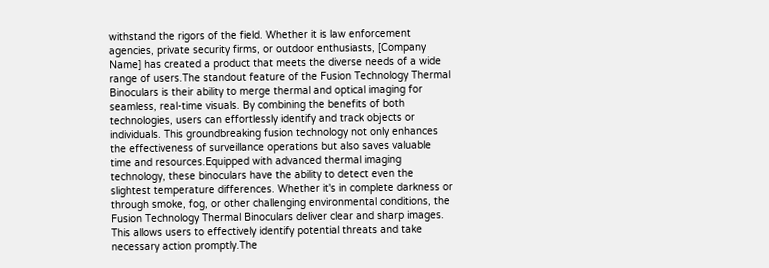withstand the rigors of the field. Whether it is law enforcement agencies, private security firms, or outdoor enthusiasts, [Company Name] has created a product that meets the diverse needs of a wide range of users.The standout feature of the Fusion Technology Thermal Binoculars is their ability to merge thermal and optical imaging for seamless, real-time visuals. By combining the benefits of both technologies, users can effortlessly identify and track objects or individuals. This groundbreaking fusion technology not only enhances the effectiveness of surveillance operations but also saves valuable time and resources.Equipped with advanced thermal imaging technology, these binoculars have the ability to detect even the slightest temperature differences. Whether it's in complete darkness or through smoke, fog, or other challenging environmental conditions, the Fusion Technology Thermal Binoculars deliver clear and sharp images. This allows users to effectively identify potential threats and take necessary action promptly.The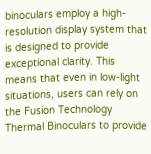binoculars employ a high-resolution display system that is designed to provide exceptional clarity. This means that even in low-light situations, users can rely on the Fusion Technology Thermal Binoculars to provide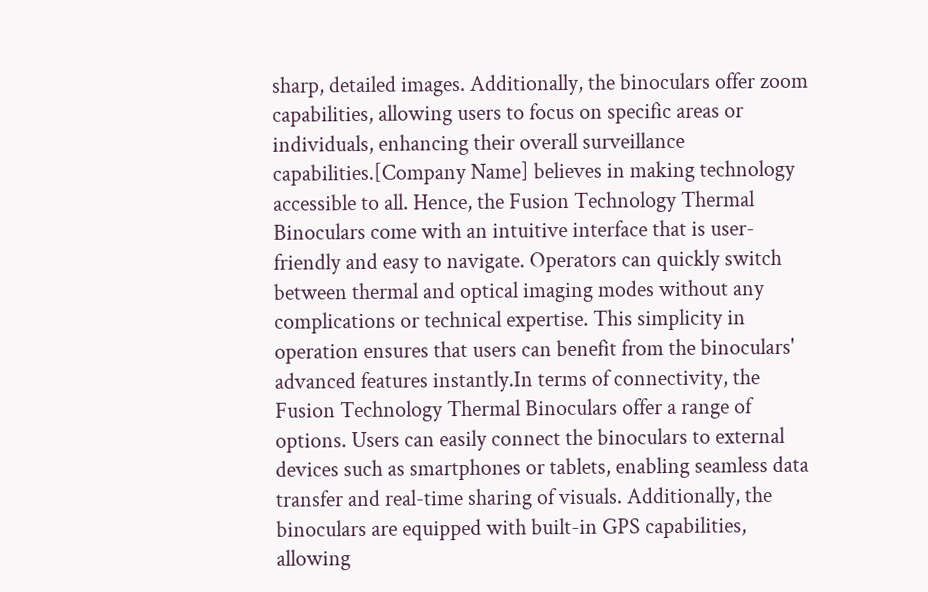sharp, detailed images. Additionally, the binoculars offer zoom capabilities, allowing users to focus on specific areas or individuals, enhancing their overall surveillance capabilities.[Company Name] believes in making technology accessible to all. Hence, the Fusion Technology Thermal Binoculars come with an intuitive interface that is user-friendly and easy to navigate. Operators can quickly switch between thermal and optical imaging modes without any complications or technical expertise. This simplicity in operation ensures that users can benefit from the binoculars' advanced features instantly.In terms of connectivity, the Fusion Technology Thermal Binoculars offer a range of options. Users can easily connect the binoculars to external devices such as smartphones or tablets, enabling seamless data transfer and real-time sharing of visuals. Additionally, the binoculars are equipped with built-in GPS capabilities, allowing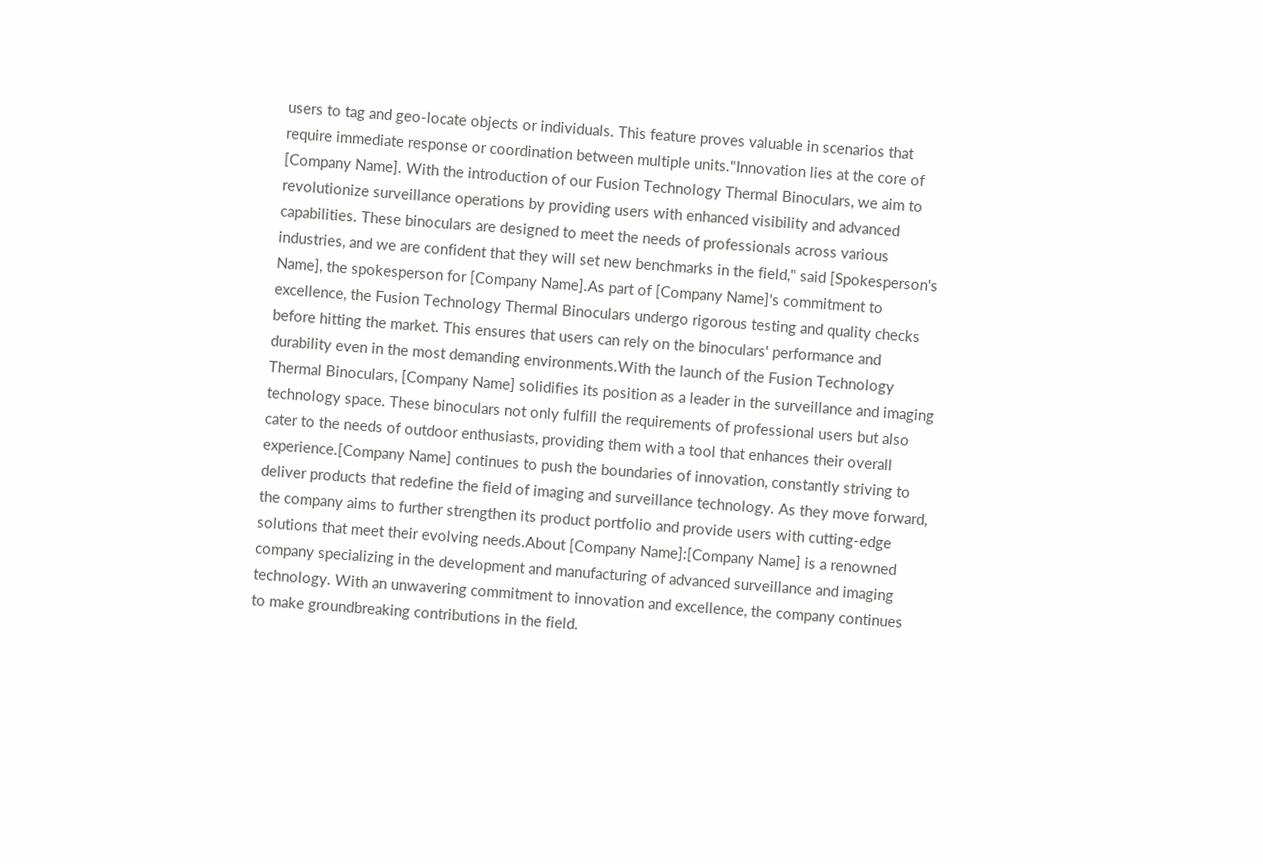users to tag and geo-locate objects or individuals. This feature proves valuable in scenarios that require immediate response or coordination between multiple units."Innovation lies at the core of [Company Name]. With the introduction of our Fusion Technology Thermal Binoculars, we aim to revolutionize surveillance operations by providing users with enhanced visibility and advanced capabilities. These binoculars are designed to meet the needs of professionals across various industries, and we are confident that they will set new benchmarks in the field," said [Spokesperson's Name], the spokesperson for [Company Name].As part of [Company Name]'s commitment to excellence, the Fusion Technology Thermal Binoculars undergo rigorous testing and quality checks before hitting the market. This ensures that users can rely on the binoculars' performance and durability even in the most demanding environments.With the launch of the Fusion Technology Thermal Binoculars, [Company Name] solidifies its position as a leader in the surveillance and imaging technology space. These binoculars not only fulfill the requirements of professional users but also cater to the needs of outdoor enthusiasts, providing them with a tool that enhances their overall experience.[Company Name] continues to push the boundaries of innovation, constantly striving to deliver products that redefine the field of imaging and surveillance technology. As they move forward, the company aims to further strengthen its product portfolio and provide users with cutting-edge solutions that meet their evolving needs.About [Company Name]:[Company Name] is a renowned company specializing in the development and manufacturing of advanced surveillance and imaging technology. With an unwavering commitment to innovation and excellence, the company continues to make groundbreaking contributions in the field.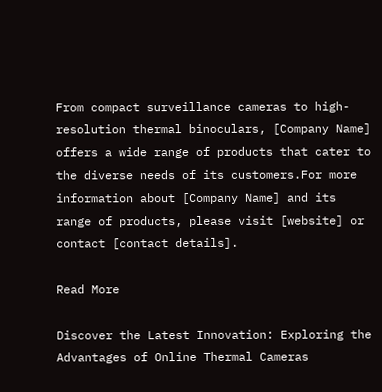From compact surveillance cameras to high-resolution thermal binoculars, [Company Name] offers a wide range of products that cater to the diverse needs of its customers.For more information about [Company Name] and its range of products, please visit [website] or contact [contact details].

Read More

Discover the Latest Innovation: Exploring the Advantages of Online Thermal Cameras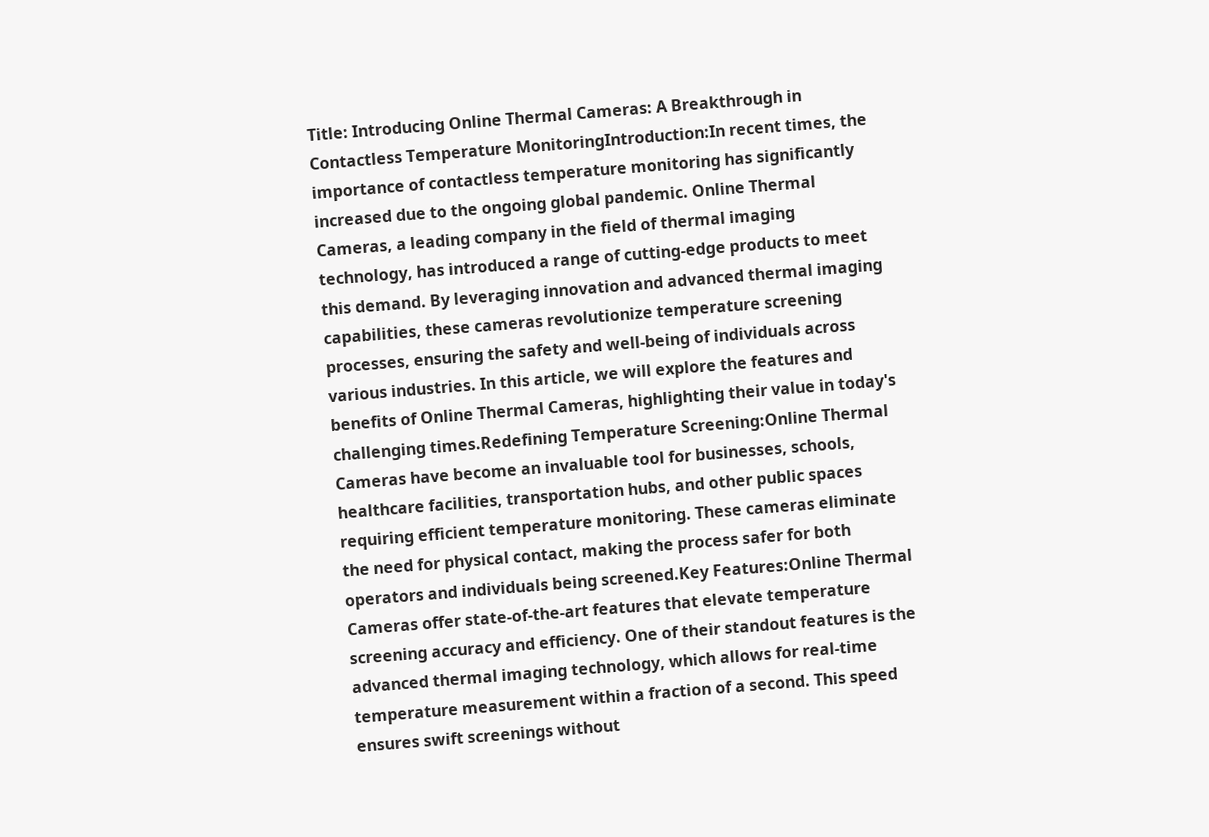Title: Introducing Online Thermal Cameras: A Breakthrough in Contactless Temperature MonitoringIntroduction:In recent times, the importance of contactless temperature monitoring has significantly increased due to the ongoing global pandemic. Online Thermal Cameras, a leading company in the field of thermal imaging technology, has introduced a range of cutting-edge products to meet this demand. By leveraging innovation and advanced thermal imaging capabilities, these cameras revolutionize temperature screening processes, ensuring the safety and well-being of individuals across various industries. In this article, we will explore the features and benefits of Online Thermal Cameras, highlighting their value in today's challenging times.Redefining Temperature Screening:Online Thermal Cameras have become an invaluable tool for businesses, schools, healthcare facilities, transportation hubs, and other public spaces requiring efficient temperature monitoring. These cameras eliminate the need for physical contact, making the process safer for both operators and individuals being screened.Key Features:Online Thermal Cameras offer state-of-the-art features that elevate temperature screening accuracy and efficiency. One of their standout features is the advanced thermal imaging technology, which allows for real-time temperature measurement within a fraction of a second. This speed ensures swift screenings without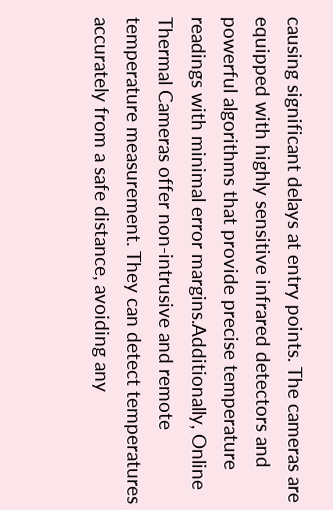causing significant delays at entry points. The cameras are equipped with highly sensitive infrared detectors and powerful algorithms that provide precise temperature readings with minimal error margins.Additionally, Online Thermal Cameras offer non-intrusive and remote temperature measurement. They can detect temperatures accurately from a safe distance, avoiding any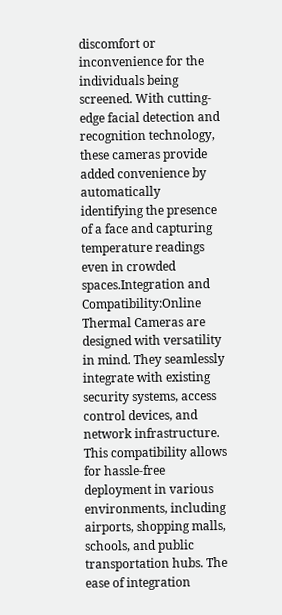discomfort or inconvenience for the individuals being screened. With cutting-edge facial detection and recognition technology, these cameras provide added convenience by automatically identifying the presence of a face and capturing temperature readings even in crowded spaces.Integration and Compatibility:Online Thermal Cameras are designed with versatility in mind. They seamlessly integrate with existing security systems, access control devices, and network infrastructure. This compatibility allows for hassle-free deployment in various environments, including airports, shopping malls, schools, and public transportation hubs. The ease of integration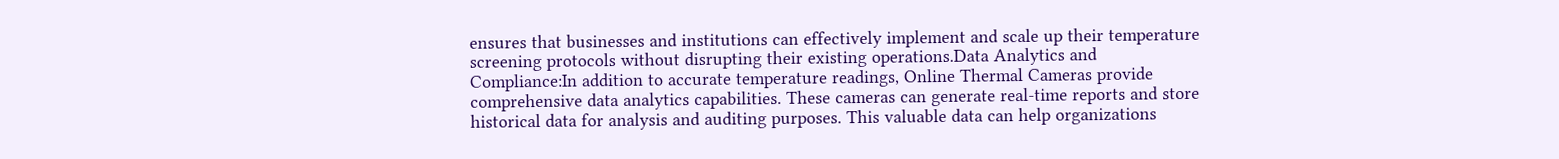ensures that businesses and institutions can effectively implement and scale up their temperature screening protocols without disrupting their existing operations.Data Analytics and Compliance:In addition to accurate temperature readings, Online Thermal Cameras provide comprehensive data analytics capabilities. These cameras can generate real-time reports and store historical data for analysis and auditing purposes. This valuable data can help organizations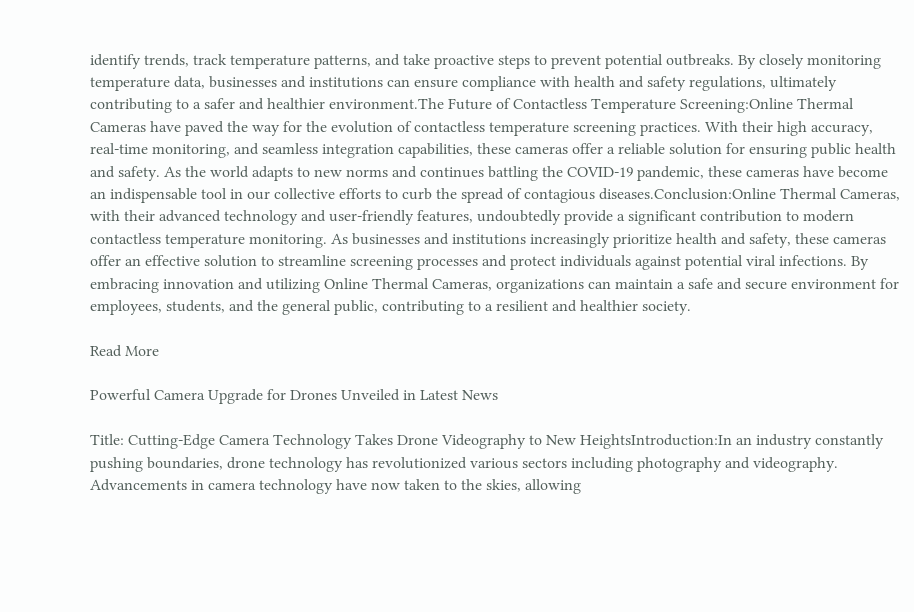identify trends, track temperature patterns, and take proactive steps to prevent potential outbreaks. By closely monitoring temperature data, businesses and institutions can ensure compliance with health and safety regulations, ultimately contributing to a safer and healthier environment.The Future of Contactless Temperature Screening:Online Thermal Cameras have paved the way for the evolution of contactless temperature screening practices. With their high accuracy, real-time monitoring, and seamless integration capabilities, these cameras offer a reliable solution for ensuring public health and safety. As the world adapts to new norms and continues battling the COVID-19 pandemic, these cameras have become an indispensable tool in our collective efforts to curb the spread of contagious diseases.Conclusion:Online Thermal Cameras, with their advanced technology and user-friendly features, undoubtedly provide a significant contribution to modern contactless temperature monitoring. As businesses and institutions increasingly prioritize health and safety, these cameras offer an effective solution to streamline screening processes and protect individuals against potential viral infections. By embracing innovation and utilizing Online Thermal Cameras, organizations can maintain a safe and secure environment for employees, students, and the general public, contributing to a resilient and healthier society.

Read More

Powerful Camera Upgrade for Drones Unveiled in Latest News

Title: Cutting-Edge Camera Technology Takes Drone Videography to New HeightsIntroduction:In an industry constantly pushing boundaries, drone technology has revolutionized various sectors including photography and videography. Advancements in camera technology have now taken to the skies, allowing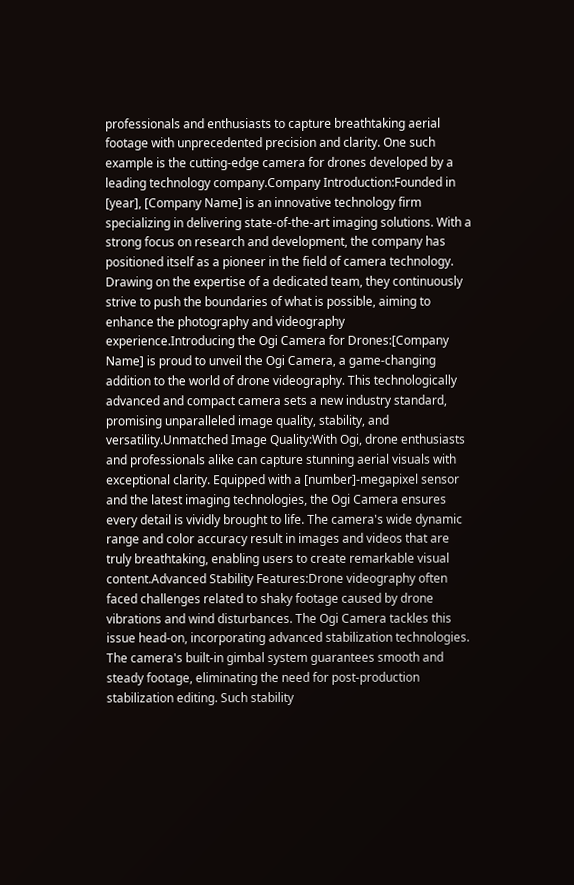professionals and enthusiasts to capture breathtaking aerial footage with unprecedented precision and clarity. One such example is the cutting-edge camera for drones developed by a leading technology company.Company Introduction:Founded in [year], [Company Name] is an innovative technology firm specializing in delivering state-of-the-art imaging solutions. With a strong focus on research and development, the company has positioned itself as a pioneer in the field of camera technology. Drawing on the expertise of a dedicated team, they continuously strive to push the boundaries of what is possible, aiming to enhance the photography and videography experience.Introducing the Ogi Camera for Drones:[Company Name] is proud to unveil the Ogi Camera, a game-changing addition to the world of drone videography. This technologically advanced and compact camera sets a new industry standard, promising unparalleled image quality, stability, and versatility.Unmatched Image Quality:With Ogi, drone enthusiasts and professionals alike can capture stunning aerial visuals with exceptional clarity. Equipped with a [number]-megapixel sensor and the latest imaging technologies, the Ogi Camera ensures every detail is vividly brought to life. The camera's wide dynamic range and color accuracy result in images and videos that are truly breathtaking, enabling users to create remarkable visual content.Advanced Stability Features:Drone videography often faced challenges related to shaky footage caused by drone vibrations and wind disturbances. The Ogi Camera tackles this issue head-on, incorporating advanced stabilization technologies. The camera's built-in gimbal system guarantees smooth and steady footage, eliminating the need for post-production stabilization editing. Such stability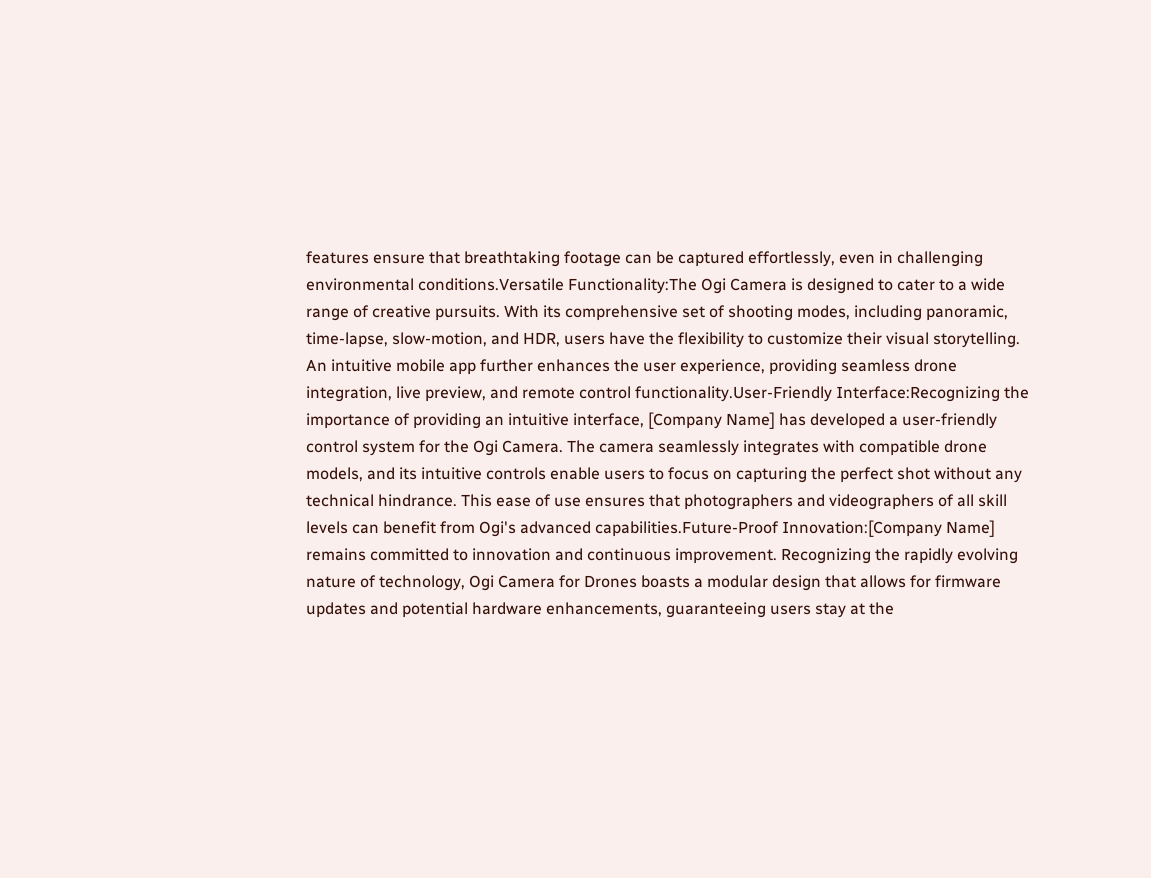features ensure that breathtaking footage can be captured effortlessly, even in challenging environmental conditions.Versatile Functionality:The Ogi Camera is designed to cater to a wide range of creative pursuits. With its comprehensive set of shooting modes, including panoramic, time-lapse, slow-motion, and HDR, users have the flexibility to customize their visual storytelling. An intuitive mobile app further enhances the user experience, providing seamless drone integration, live preview, and remote control functionality.User-Friendly Interface:Recognizing the importance of providing an intuitive interface, [Company Name] has developed a user-friendly control system for the Ogi Camera. The camera seamlessly integrates with compatible drone models, and its intuitive controls enable users to focus on capturing the perfect shot without any technical hindrance. This ease of use ensures that photographers and videographers of all skill levels can benefit from Ogi's advanced capabilities.Future-Proof Innovation:[Company Name] remains committed to innovation and continuous improvement. Recognizing the rapidly evolving nature of technology, Ogi Camera for Drones boasts a modular design that allows for firmware updates and potential hardware enhancements, guaranteeing users stay at the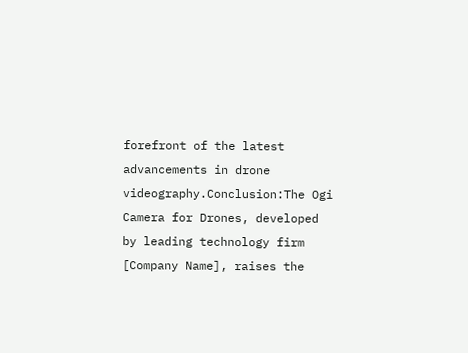forefront of the latest advancements in drone videography.Conclusion:The Ogi Camera for Drones, developed by leading technology firm [Company Name], raises the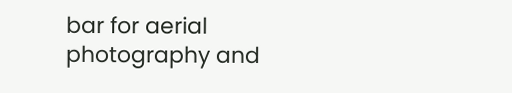bar for aerial photography and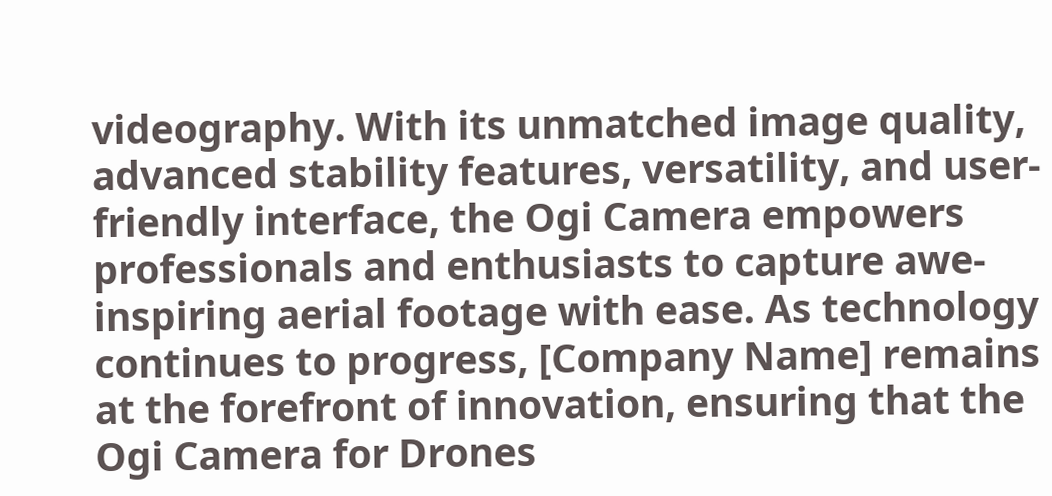videography. With its unmatched image quality, advanced stability features, versatility, and user-friendly interface, the Ogi Camera empowers professionals and enthusiasts to capture awe-inspiring aerial footage with ease. As technology continues to progress, [Company Name] remains at the forefront of innovation, ensuring that the Ogi Camera for Drones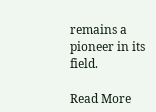remains a pioneer in its field.

Read More